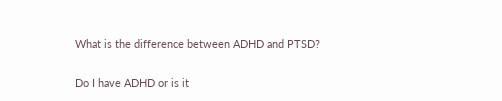What is the difference between ADHD and PTSD?

Do I have ADHD or is it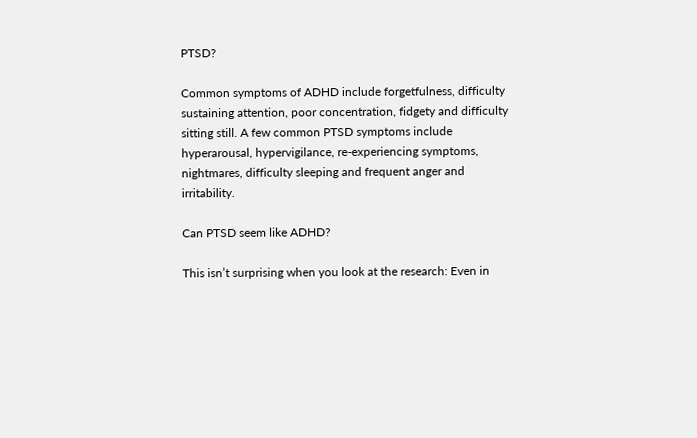PTSD?

Common symptoms of ADHD include forgetfulness, difficulty sustaining attention, poor concentration, fidgety and difficulty sitting still. A few common PTSD symptoms include hyperarousal, hypervigilance, re-experiencing symptoms, nightmares, difficulty sleeping and frequent anger and irritability.

Can PTSD seem like ADHD?

This isn’t surprising when you look at the research: Even in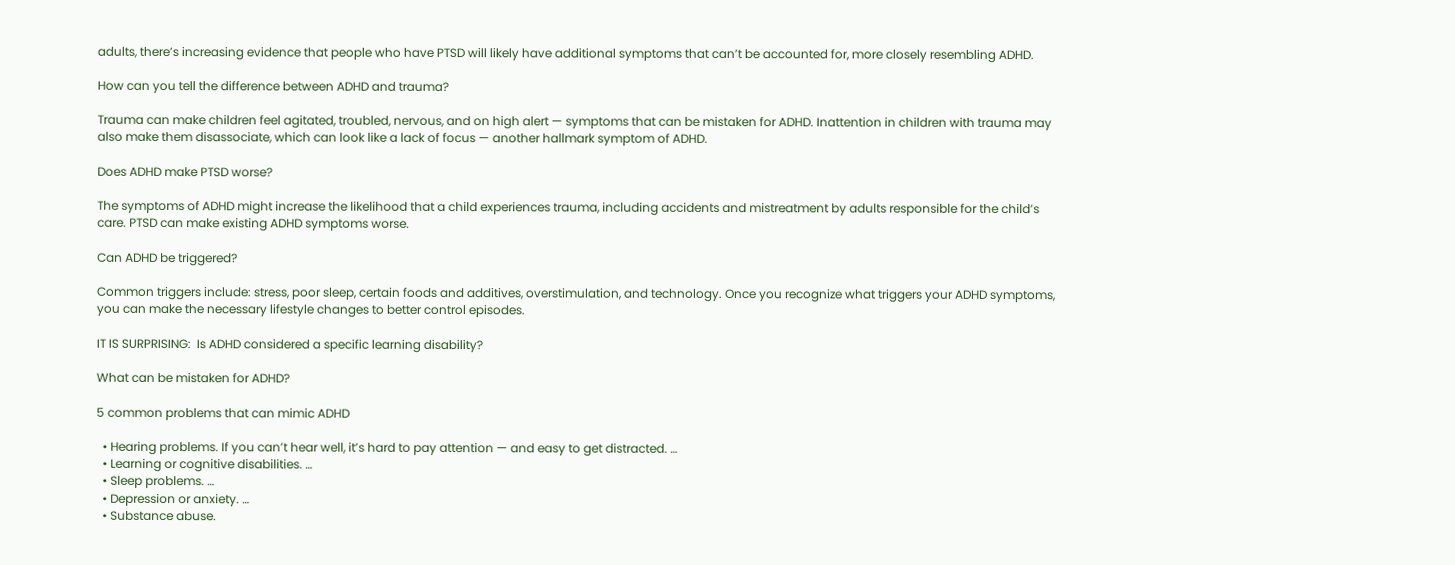adults, there’s increasing evidence that people who have PTSD will likely have additional symptoms that can’t be accounted for, more closely resembling ADHD.

How can you tell the difference between ADHD and trauma?

Trauma can make children feel agitated, troubled, nervous, and on high alert — symptoms that can be mistaken for ADHD. Inattention in children with trauma may also make them disassociate, which can look like a lack of focus — another hallmark symptom of ADHD.

Does ADHD make PTSD worse?

The symptoms of ADHD might increase the likelihood that a child experiences trauma, including accidents and mistreatment by adults responsible for the child’s care. PTSD can make existing ADHD symptoms worse.

Can ADHD be triggered?

Common triggers include: stress, poor sleep, certain foods and additives, overstimulation, and technology. Once you recognize what triggers your ADHD symptoms, you can make the necessary lifestyle changes to better control episodes.

IT IS SURPRISING:  Is ADHD considered a specific learning disability?

What can be mistaken for ADHD?

5 common problems that can mimic ADHD

  • Hearing problems. If you can’t hear well, it’s hard to pay attention — and easy to get distracted. …
  • Learning or cognitive disabilities. …
  • Sleep problems. …
  • Depression or anxiety. …
  • Substance abuse.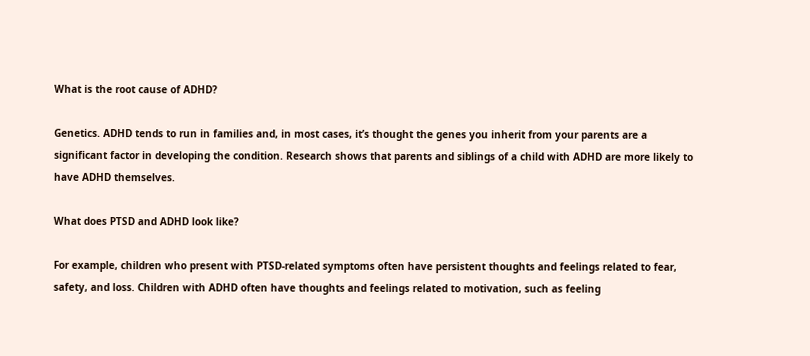What is the root cause of ADHD?

Genetics. ADHD tends to run in families and, in most cases, it’s thought the genes you inherit from your parents are a significant factor in developing the condition. Research shows that parents and siblings of a child with ADHD are more likely to have ADHD themselves.

What does PTSD and ADHD look like?

For example, children who present with PTSD-related symptoms often have persistent thoughts and feelings related to fear, safety, and loss. Children with ADHD often have thoughts and feelings related to motivation, such as feeling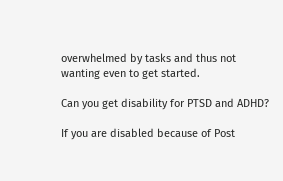overwhelmed by tasks and thus not wanting even to get started.

Can you get disability for PTSD and ADHD?

If you are disabled because of Post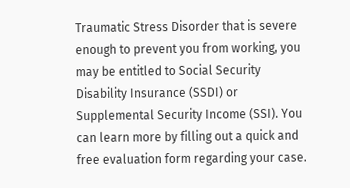Traumatic Stress Disorder that is severe enough to prevent you from working, you may be entitled to Social Security Disability Insurance (SSDI) or Supplemental Security Income (SSI). You can learn more by filling out a quick and free evaluation form regarding your case.